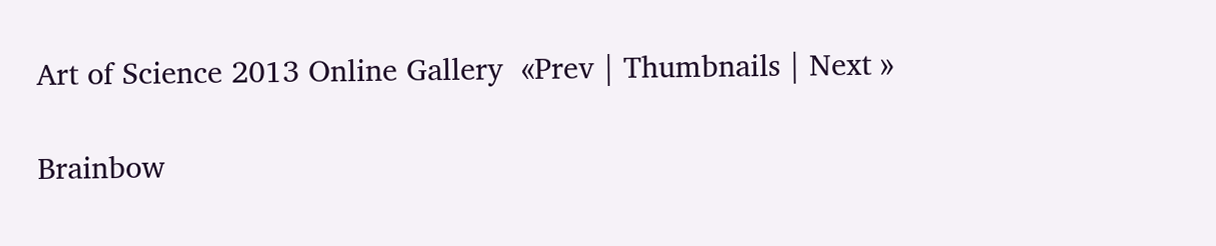Art of Science 2013 Online Gallery  «Prev | Thumbnails | Next »

Brainbow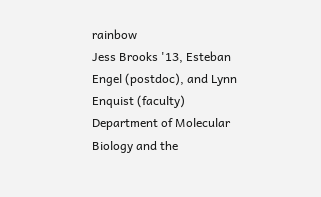rainbow
Jess Brooks '13, Esteban Engel (postdoc), and Lynn Enquist (faculty)
Department of Molecular Biology and the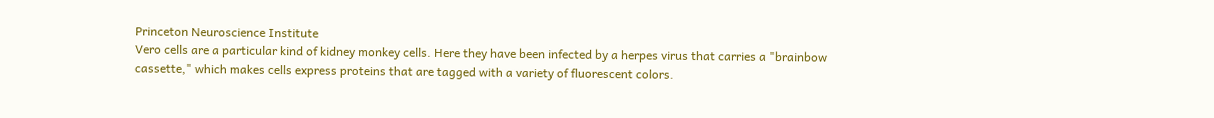Princeton Neuroscience Institute
Vero cells are a particular kind of kidney monkey cells. Here they have been infected by a herpes virus that carries a "brainbow cassette," which makes cells express proteins that are tagged with a variety of fluorescent colors.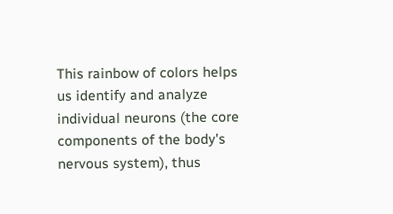This rainbow of colors helps us identify and analyze individual neurons (the core components of the body's nervous system), thus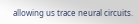allowing us trace neural circuits.